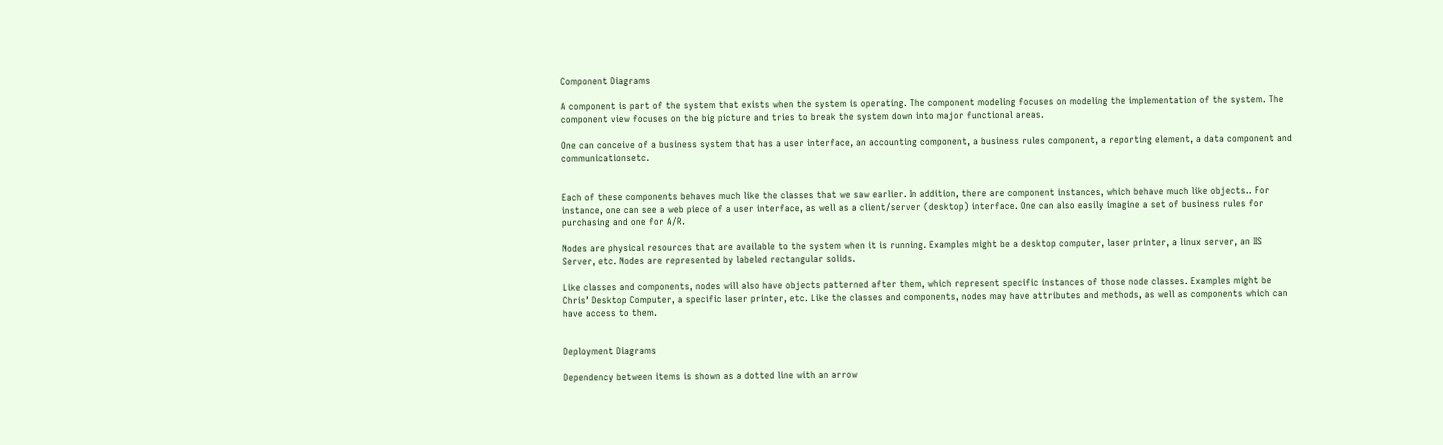Component Diagrams

A component is part of the system that exists when the system is operating. The component modeling focuses on modeling the implementation of the system. The component view focuses on the big picture and tries to break the system down into major functional areas.

One can conceive of a business system that has a user interface, an accounting component, a business rules component, a reporting element, a data component and communicationsetc.


Each of these components behaves much like the classes that we saw earlier. In addition, there are component instances, which behave much like objects.. For instance, one can see a web piece of a user interface, as well as a client/server (desktop) interface. One can also easily imagine a set of business rules for purchasing and one for A/R.

Nodes are physical resources that are available to the system when it is running. Examples might be a desktop computer, laser printer, a linux server, an IIS Server, etc. Nodes are represented by labeled rectangular solids.

Like classes and components, nodes will also have objects patterned after them, which represent specific instances of those node classes. Examples might be Chris’ Desktop Computer, a specific laser printer, etc. Like the classes and components, nodes may have attributes and methods, as well as components which can have access to them.


Deployment Diagrams

Dependency between items is shown as a dotted line with an arrow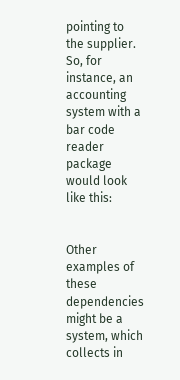pointing to the supplier. So, for instance, an accounting system with a bar code reader package would look like this:


Other examples of these dependencies might be a system, which collects in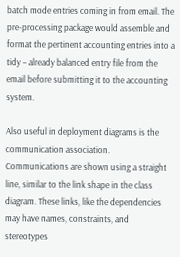batch mode entries coming in from email. The pre-processing package would assemble and format the pertinent accounting entries into a tidy – already balanced entry file from the email before submitting it to the accounting system.

Also useful in deployment diagrams is the communication association. Communications are shown using a straight line, similar to the link shape in the class diagram. These links, like the dependencies may have names, constraints, and stereotypes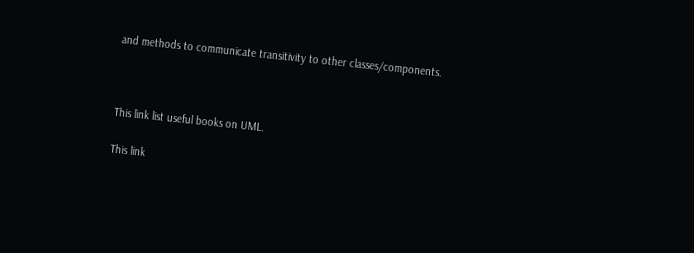and methods to communicate transitivity to other classes/components.



This link list useful books on UML.

This link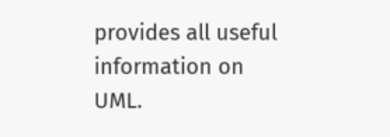provides all useful information on UML.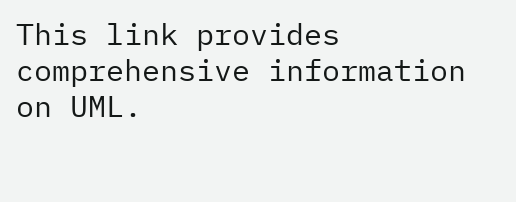This link provides comprehensive information on UML.